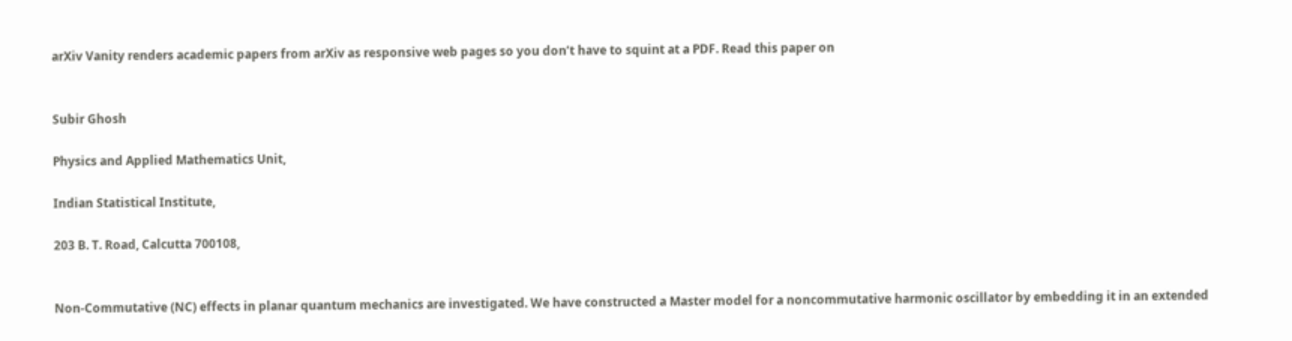arXiv Vanity renders academic papers from arXiv as responsive web pages so you don’t have to squint at a PDF. Read this paper on


Subir Ghosh

Physics and Applied Mathematics Unit,

Indian Statistical Institute,

203 B. T. Road, Calcutta 700108,


Non-Commutative (NC) effects in planar quantum mechanics are investigated. We have constructed a Master model for a noncommutative harmonic oscillator by embedding it in an extended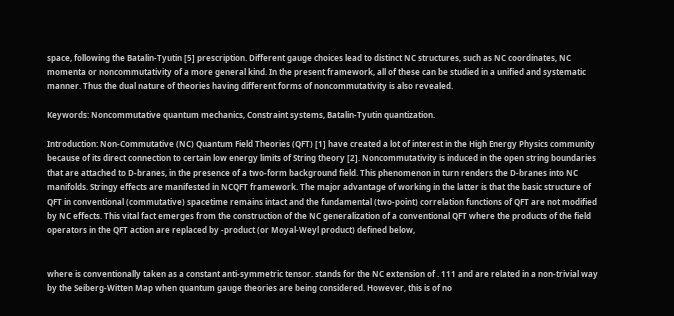space, following the Batalin-Tyutin [5] prescription. Different gauge choices lead to distinct NC structures, such as NC coordinates, NC momenta or noncommutativity of a more general kind. In the present framework, all of these can be studied in a unified and systematic manner. Thus the dual nature of theories having different forms of noncommutativity is also revealed.

Keywords: Noncommutative quantum mechanics, Constraint systems, Batalin-Tyutin quantization.

Introduction: Non-Commutative (NC) Quantum Field Theories (QFT) [1] have created a lot of interest in the High Energy Physics community because of its direct connection to certain low energy limits of String theory [2]. Noncommutativity is induced in the open string boundaries that are attached to D-branes, in the presence of a two-form background field. This phenomenon in turn renders the D-branes into NC manifolds. Stringy effects are manifested in NCQFT framework. The major advantage of working in the latter is that the basic structure of QFT in conventional (commutative) spacetime remains intact and the fundamental (two-point) correlation functions of QFT are not modified by NC effects. This vital fact emerges from the construction of the NC generalization of a conventional QFT where the products of the field operators in the QFT action are replaced by -product (or Moyal-Weyl product) defined below,


where is conventionally taken as a constant anti-symmetric tensor. stands for the NC extension of . 111 and are related in a non-trivial way by the Seiberg-Witten Map when quantum gauge theories are being considered. However, this is of no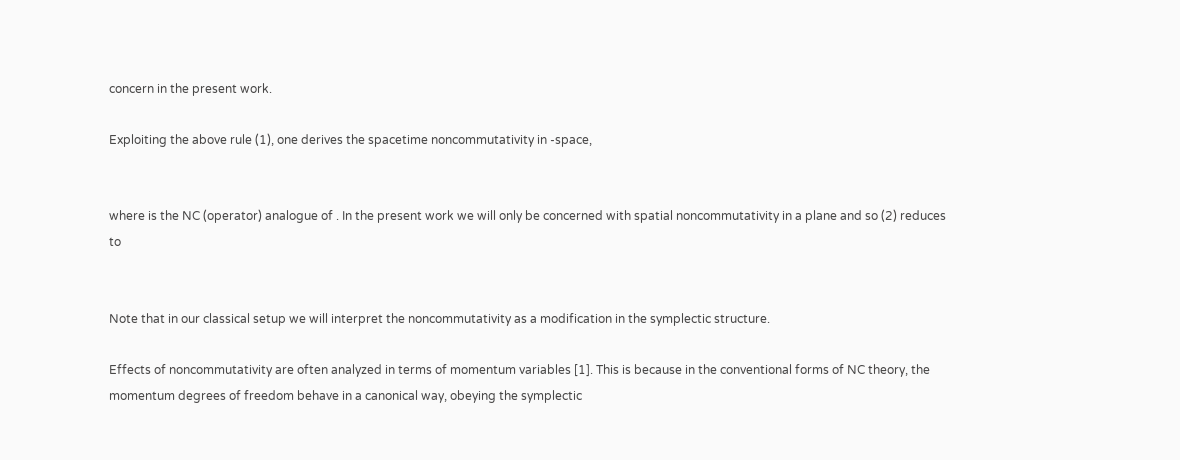concern in the present work.

Exploiting the above rule (1), one derives the spacetime noncommutativity in -space,


where is the NC (operator) analogue of . In the present work we will only be concerned with spatial noncommutativity in a plane and so (2) reduces to


Note that in our classical setup we will interpret the noncommutativity as a modification in the symplectic structure.

Effects of noncommutativity are often analyzed in terms of momentum variables [1]. This is because in the conventional forms of NC theory, the momentum degrees of freedom behave in a canonical way, obeying the symplectic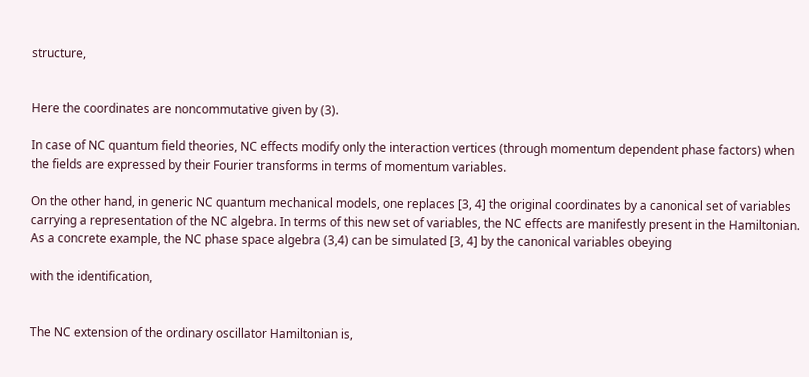structure,


Here the coordinates are noncommutative given by (3).

In case of NC quantum field theories, NC effects modify only the interaction vertices (through momentum dependent phase factors) when the fields are expressed by their Fourier transforms in terms of momentum variables.

On the other hand, in generic NC quantum mechanical models, one replaces [3, 4] the original coordinates by a canonical set of variables carrying a representation of the NC algebra. In terms of this new set of variables, the NC effects are manifestly present in the Hamiltonian. As a concrete example, the NC phase space algebra (3,4) can be simulated [3, 4] by the canonical variables obeying

with the identification,


The NC extension of the ordinary oscillator Hamiltonian is,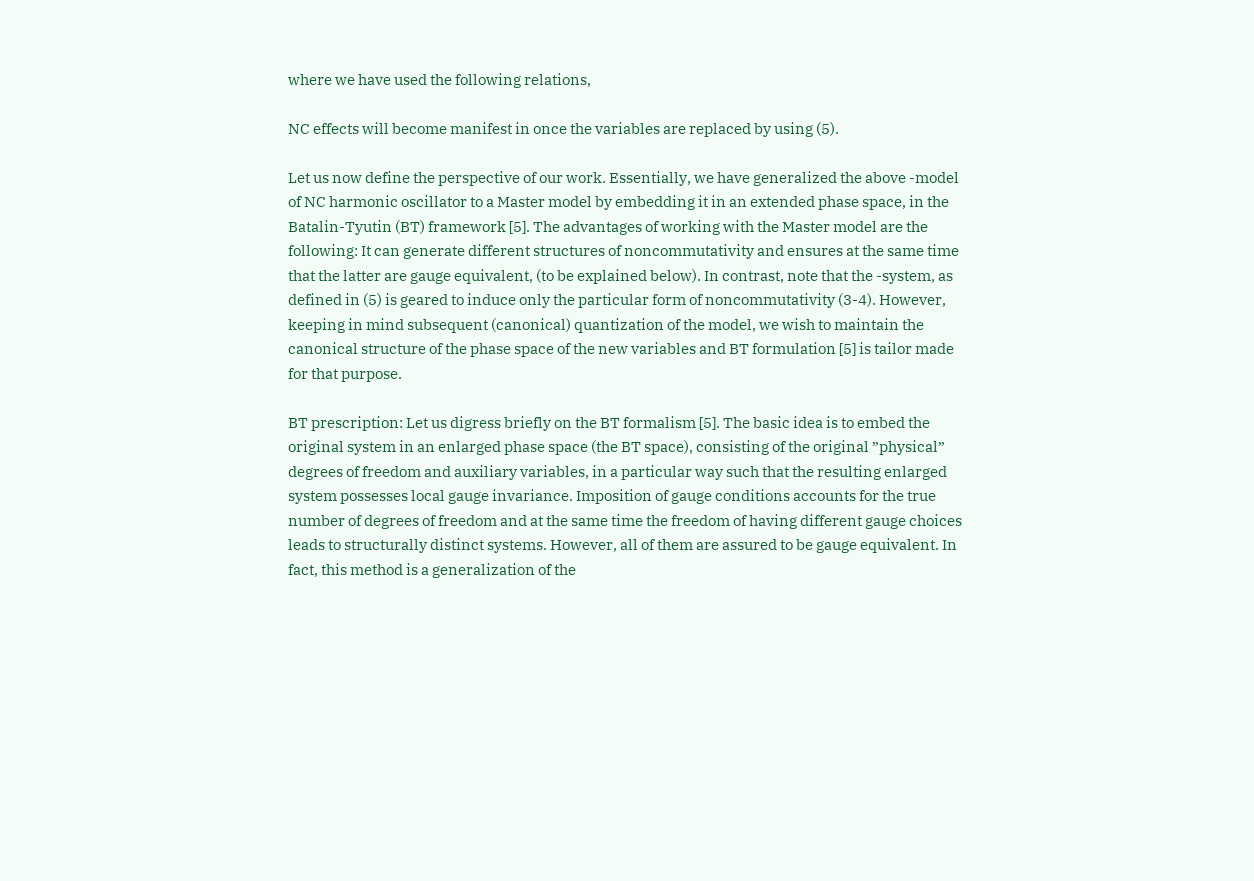where we have used the following relations,

NC effects will become manifest in once the variables are replaced by using (5).

Let us now define the perspective of our work. Essentially, we have generalized the above -model of NC harmonic oscillator to a Master model by embedding it in an extended phase space, in the Batalin-Tyutin (BT) framework [5]. The advantages of working with the Master model are the following: It can generate different structures of noncommutativity and ensures at the same time that the latter are gauge equivalent, (to be explained below). In contrast, note that the -system, as defined in (5) is geared to induce only the particular form of noncommutativity (3-4). However, keeping in mind subsequent (canonical) quantization of the model, we wish to maintain the canonical structure of the phase space of the new variables and BT formulation [5] is tailor made for that purpose.

BT prescription: Let us digress briefly on the BT formalism [5]. The basic idea is to embed the original system in an enlarged phase space (the BT space), consisting of the original ”physical” degrees of freedom and auxiliary variables, in a particular way such that the resulting enlarged system possesses local gauge invariance. Imposition of gauge conditions accounts for the true number of degrees of freedom and at the same time the freedom of having different gauge choices leads to structurally distinct systems. However, all of them are assured to be gauge equivalent. In fact, this method is a generalization of the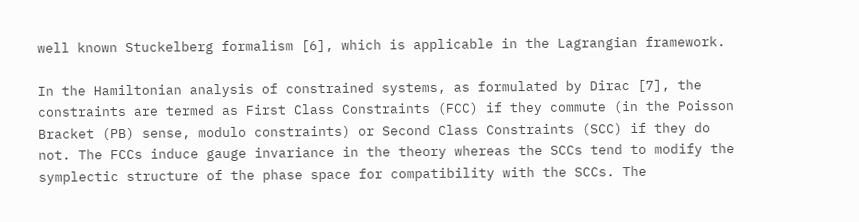well known Stuckelberg formalism [6], which is applicable in the Lagrangian framework.

In the Hamiltonian analysis of constrained systems, as formulated by Dirac [7], the constraints are termed as First Class Constraints (FCC) if they commute (in the Poisson Bracket (PB) sense, modulo constraints) or Second Class Constraints (SCC) if they do not. The FCCs induce gauge invariance in the theory whereas the SCCs tend to modify the symplectic structure of the phase space for compatibility with the SCCs. The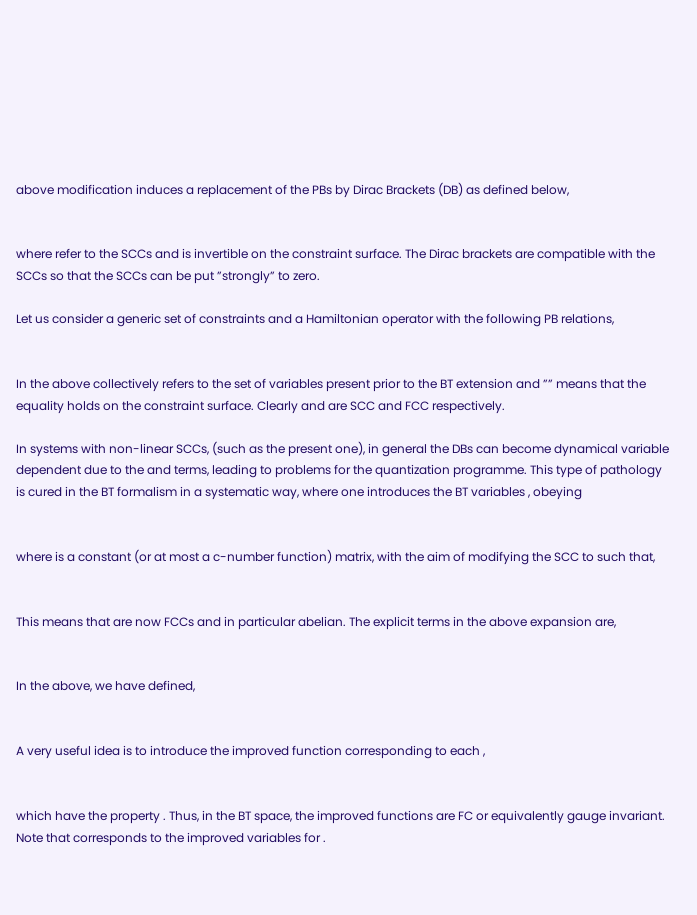above modification induces a replacement of the PBs by Dirac Brackets (DB) as defined below,


where refer to the SCCs and is invertible on the constraint surface. The Dirac brackets are compatible with the SCCs so that the SCCs can be put ”strongly” to zero.

Let us consider a generic set of constraints and a Hamiltonian operator with the following PB relations,


In the above collectively refers to the set of variables present prior to the BT extension and ”” means that the equality holds on the constraint surface. Clearly and are SCC and FCC respectively.

In systems with non-linear SCCs, (such as the present one), in general the DBs can become dynamical variable dependent due to the and terms, leading to problems for the quantization programme. This type of pathology is cured in the BT formalism in a systematic way, where one introduces the BT variables , obeying


where is a constant (or at most a c-number function) matrix, with the aim of modifying the SCC to such that,


This means that are now FCCs and in particular abelian. The explicit terms in the above expansion are,


In the above, we have defined,


A very useful idea is to introduce the improved function corresponding to each ,


which have the property . Thus, in the BT space, the improved functions are FC or equivalently gauge invariant. Note that corresponds to the improved variables for .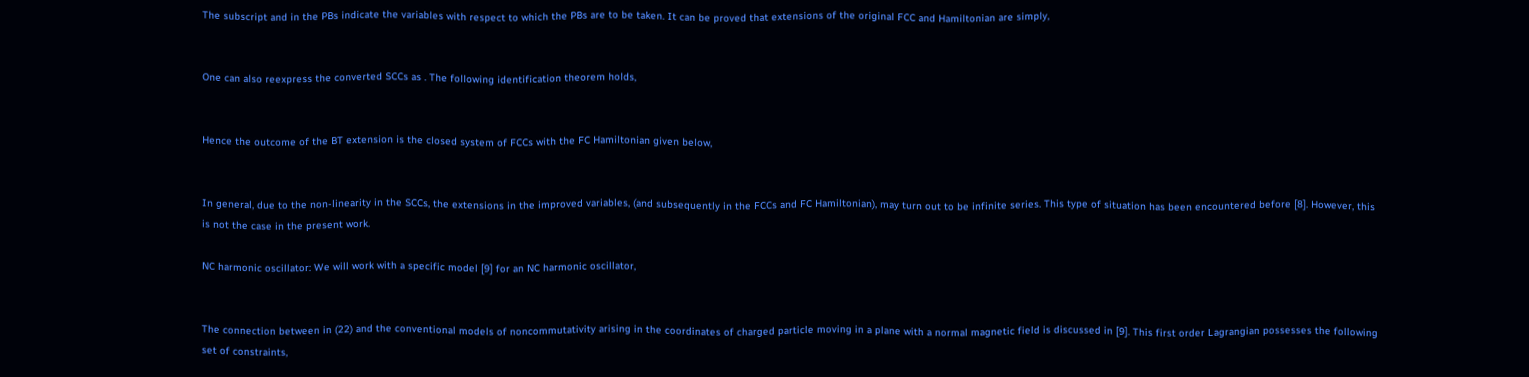The subscript and in the PBs indicate the variables with respect to which the PBs are to be taken. It can be proved that extensions of the original FCC and Hamiltonian are simply,


One can also reexpress the converted SCCs as . The following identification theorem holds,


Hence the outcome of the BT extension is the closed system of FCCs with the FC Hamiltonian given below,


In general, due to the non-linearity in the SCCs, the extensions in the improved variables, (and subsequently in the FCCs and FC Hamiltonian), may turn out to be infinite series. This type of situation has been encountered before [8]. However, this is not the case in the present work.

NC harmonic oscillator: We will work with a specific model [9] for an NC harmonic oscillator,


The connection between in (22) and the conventional models of noncommutativity arising in the coordinates of charged particle moving in a plane with a normal magnetic field is discussed in [9]. This first order Lagrangian possesses the following set of constraints,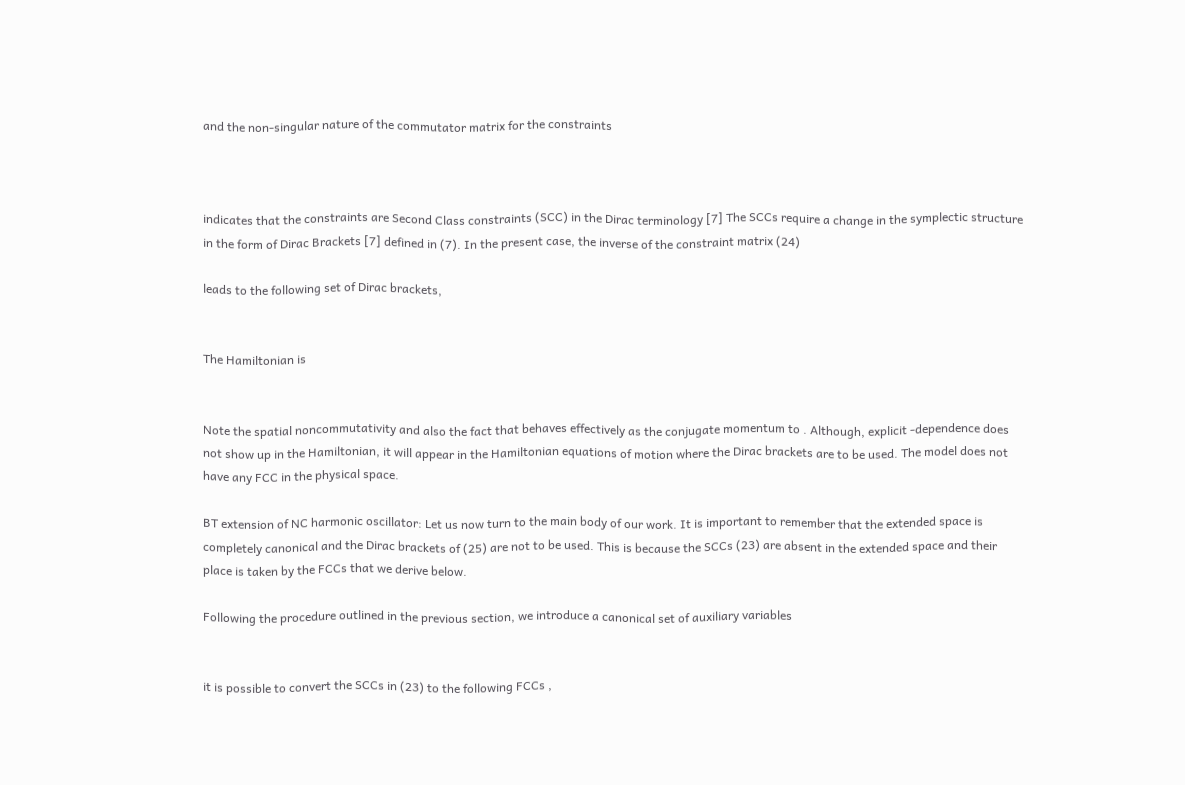and the non-singular nature of the commutator matrix for the constraints



indicates that the constraints are Second Class constraints (SCC) in the Dirac terminology [7] The SCCs require a change in the symplectic structure in the form of Dirac Brackets [7] defined in (7). In the present case, the inverse of the constraint matrix (24)

leads to the following set of Dirac brackets,


The Hamiltonian is


Note the spatial noncommutativity and also the fact that behaves effectively as the conjugate momentum to . Although, explicit -dependence does not show up in the Hamiltonian, it will appear in the Hamiltonian equations of motion where the Dirac brackets are to be used. The model does not have any FCC in the physical space.

BT extension of NC harmonic oscillator: Let us now turn to the main body of our work. It is important to remember that the extended space is completely canonical and the Dirac brackets of (25) are not to be used. This is because the SCCs (23) are absent in the extended space and their place is taken by the FCCs that we derive below.

Following the procedure outlined in the previous section, we introduce a canonical set of auxiliary variables


it is possible to convert the SCCs in (23) to the following FCCs ,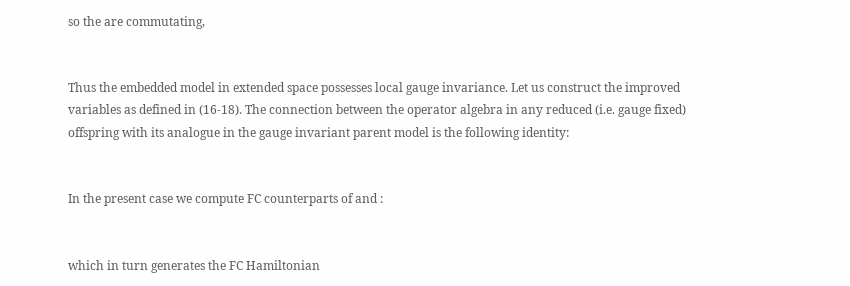so the are commutating,


Thus the embedded model in extended space possesses local gauge invariance. Let us construct the improved variables as defined in (16-18). The connection between the operator algebra in any reduced (i.e. gauge fixed) offspring with its analogue in the gauge invariant parent model is the following identity:


In the present case we compute FC counterparts of and :


which in turn generates the FC Hamiltonian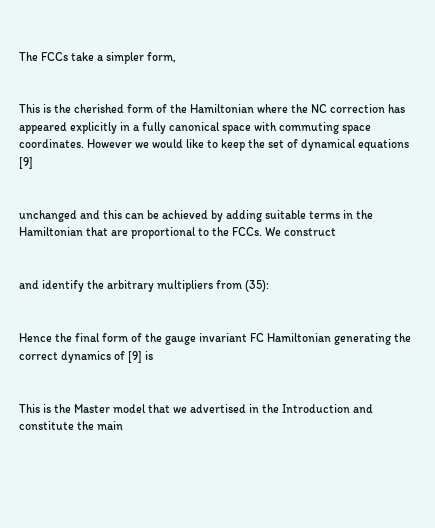The FCCs take a simpler form,


This is the cherished form of the Hamiltonian where the NC correction has appeared explicitly in a fully canonical space with commuting space coordinates. However we would like to keep the set of dynamical equations [9]


unchanged and this can be achieved by adding suitable terms in the Hamiltonian that are proportional to the FCCs. We construct


and identify the arbitrary multipliers from (35):


Hence the final form of the gauge invariant FC Hamiltonian generating the correct dynamics of [9] is


This is the Master model that we advertised in the Introduction and constitute the main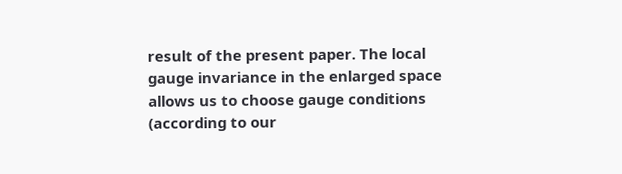result of the present paper. The local gauge invariance in the enlarged space allows us to choose gauge conditions (according to our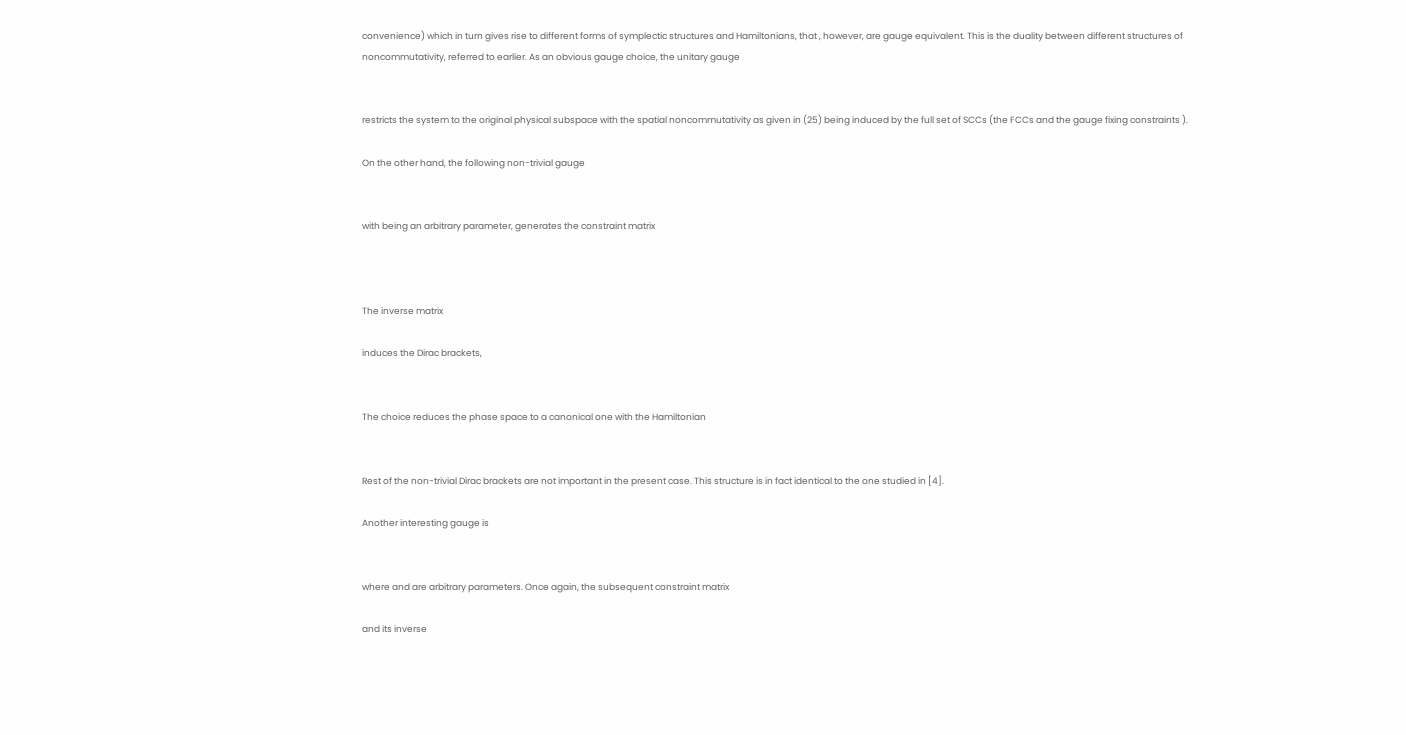convenience) which in turn gives rise to different forms of symplectic structures and Hamiltonians, that , however, are gauge equivalent. This is the duality between different structures of noncommutativity, referred to earlier. As an obvious gauge choice, the unitary gauge


restricts the system to the original physical subspace with the spatial noncommutativity as given in (25) being induced by the full set of SCCs (the FCCs and the gauge fixing constraints ).

On the other hand, the following non-trivial gauge


with being an arbitrary parameter, generates the constraint matrix



The inverse matrix

induces the Dirac brackets,


The choice reduces the phase space to a canonical one with the Hamiltonian


Rest of the non-trivial Dirac brackets are not important in the present case. This structure is in fact identical to the one studied in [4].

Another interesting gauge is


where and are arbitrary parameters. Once again, the subsequent constraint matrix

and its inverse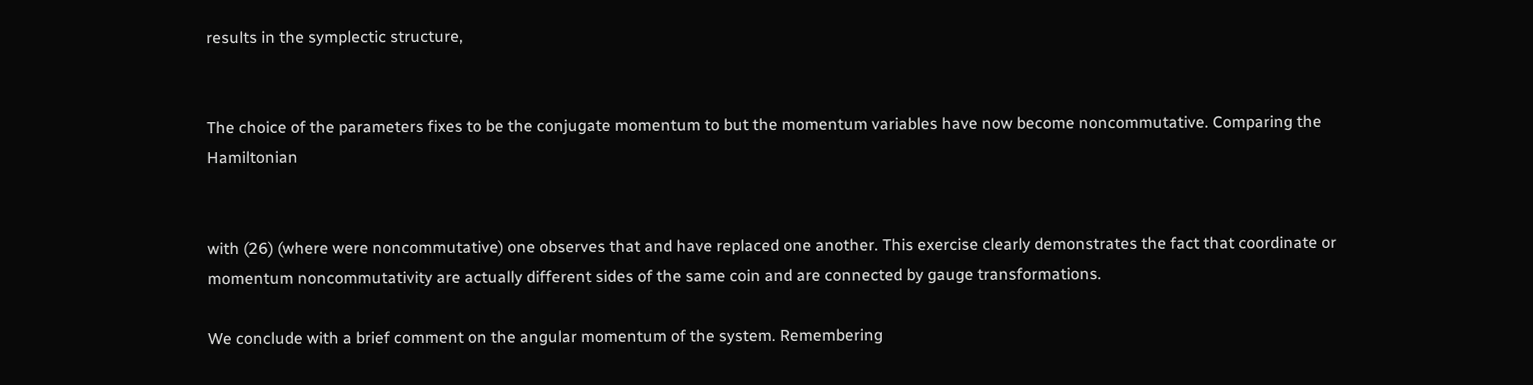results in the symplectic structure,


The choice of the parameters fixes to be the conjugate momentum to but the momentum variables have now become noncommutative. Comparing the Hamiltonian


with (26) (where were noncommutative) one observes that and have replaced one another. This exercise clearly demonstrates the fact that coordinate or momentum noncommutativity are actually different sides of the same coin and are connected by gauge transformations.

We conclude with a brief comment on the angular momentum of the system. Remembering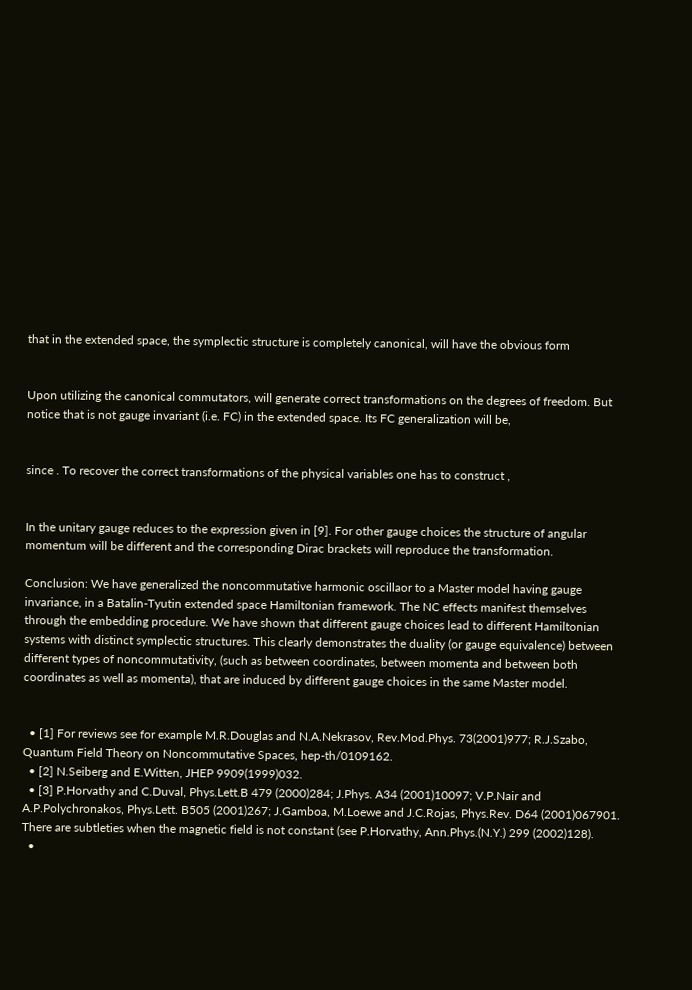that in the extended space, the symplectic structure is completely canonical, will have the obvious form


Upon utilizing the canonical commutators, will generate correct transformations on the degrees of freedom. But notice that is not gauge invariant (i.e. FC) in the extended space. Its FC generalization will be,


since . To recover the correct transformations of the physical variables one has to construct ,


In the unitary gauge reduces to the expression given in [9]. For other gauge choices the structure of angular momentum will be different and the corresponding Dirac brackets will reproduce the transformation.

Conclusion: We have generalized the noncommutative harmonic oscillaor to a Master model having gauge invariance, in a Batalin-Tyutin extended space Hamiltonian framework. The NC effects manifest themselves through the embedding procedure. We have shown that different gauge choices lead to different Hamiltonian systems with distinct symplectic structures. This clearly demonstrates the duality (or gauge equivalence) between different types of noncommutativity, (such as between coordinates, between momenta and between both coordinates as well as momenta), that are induced by different gauge choices in the same Master model.


  • [1] For reviews see for example M.R.Douglas and N.A.Nekrasov, Rev.Mod.Phys. 73(2001)977; R.J.Szabo, Quantum Field Theory on Noncommutative Spaces, hep-th/0109162.
  • [2] N.Seiberg and E.Witten, JHEP 9909(1999)032.
  • [3] P.Horvathy and C.Duval, Phys.Lett.B 479 (2000)284; J.Phys. A34 (2001)10097; V.P.Nair and A.P.Polychronakos, Phys.Lett. B505 (2001)267; J.Gamboa, M.Loewe and J.C.Rojas, Phys.Rev. D64 (2001)067901. There are subtleties when the magnetic field is not constant (see P.Horvathy, Ann.Phys.(N.Y.) 299 (2002)128).
  •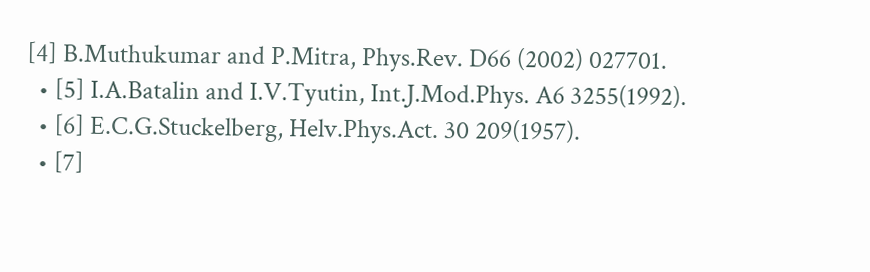[4] B.Muthukumar and P.Mitra, Phys.Rev. D66 (2002) 027701.
  • [5] I.A.Batalin and I.V.Tyutin, Int.J.Mod.Phys. A6 3255(1992).
  • [6] E.C.G.Stuckelberg, Helv.Phys.Act. 30 209(1957).
  • [7]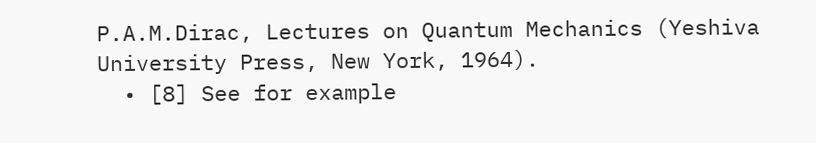P.A.M.Dirac, Lectures on Quantum Mechanics (Yeshiva University Press, New York, 1964).
  • [8] See for example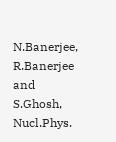N.Banerjee, R.Banerjee and S.Ghosh, Nucl.Phys.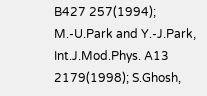B427 257(1994); M.-U.Park and Y.-J.Park, Int.J.Mod.Phys. A13 2179(1998); S.Ghosh,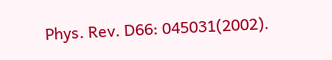Phys. Rev. D66: 045031(2002).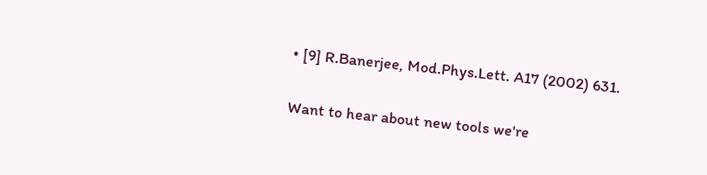• [9] R.Banerjee, Mod.Phys.Lett. A17 (2002) 631.

Want to hear about new tools we're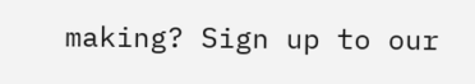making? Sign up to our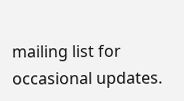mailing list for occasional updates.